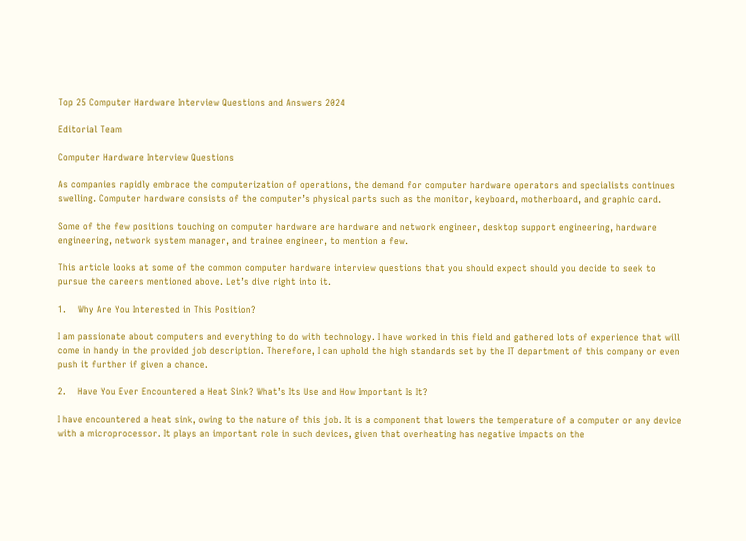Top 25 Computer Hardware Interview Questions and Answers 2024

Editorial Team

Computer Hardware Interview Questions

As companies rapidly embrace the computerization of operations, the demand for computer hardware operators and specialists continues swelling. Computer hardware consists of the computer’s physical parts such as the monitor, keyboard, motherboard, and graphic card.

Some of the few positions touching on computer hardware are hardware and network engineer, desktop support engineering, hardware engineering, network system manager, and trainee engineer, to mention a few.

This article looks at some of the common computer hardware interview questions that you should expect should you decide to seek to pursue the careers mentioned above. Let’s dive right into it.

1.    Why Are You Interested in This Position?

I am passionate about computers and everything to do with technology. I have worked in this field and gathered lots of experience that will come in handy in the provided job description. Therefore, I can uphold the high standards set by the IT department of this company or even push it further if given a chance.

2.    Have You Ever Encountered a Heat Sink? What’s Its Use and How Important Is It?

I have encountered a heat sink, owing to the nature of this job. It is a component that lowers the temperature of a computer or any device with a microprocessor. It plays an important role in such devices, given that overheating has negative impacts on the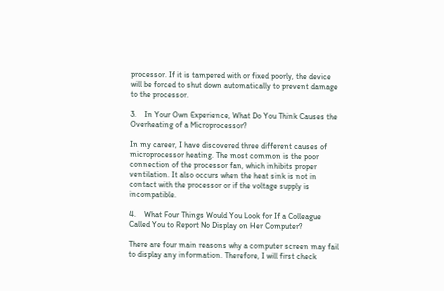processor. If it is tampered with or fixed poorly, the device will be forced to shut down automatically to prevent damage to the processor.

3.    In Your Own Experience, What Do You Think Causes the Overheating of a Microprocessor?

In my career, I have discovered three different causes of microprocessor heating. The most common is the poor connection of the processor fan, which inhibits proper ventilation. It also occurs when the heat sink is not in contact with the processor or if the voltage supply is incompatible.

4.    What Four Things Would You Look for If a Colleague Called You to Report No Display on Her Computer?

There are four main reasons why a computer screen may fail to display any information. Therefore, I will first check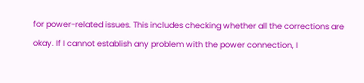for power-related issues. This includes checking whether all the corrections are okay. If I cannot establish any problem with the power connection, I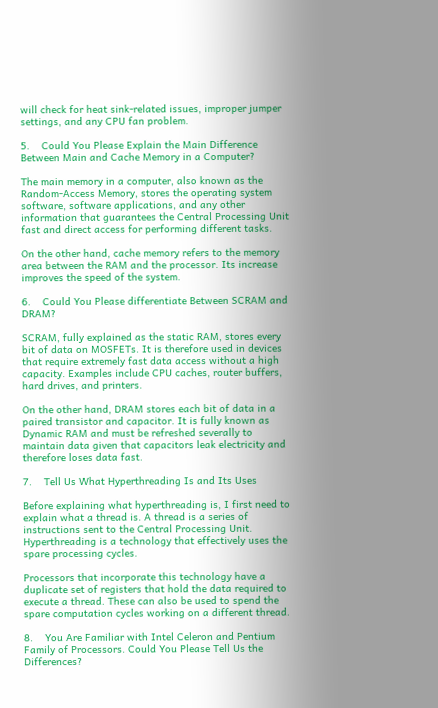will check for heat sink-related issues, improper jumper settings, and any CPU fan problem.

5.    Could You Please Explain the Main Difference Between Main and Cache Memory in a Computer?

The main memory in a computer, also known as the Random-Access Memory, stores the operating system software, software applications, and any other information that guarantees the Central Processing Unit fast and direct access for performing different tasks.

On the other hand, cache memory refers to the memory area between the RAM and the processor. Its increase improves the speed of the system.

6.    Could You Please differentiate Between SCRAM and DRAM?

SCRAM, fully explained as the static RAM, stores every bit of data on MOSFETs. It is therefore used in devices that require extremely fast data access without a high capacity. Examples include CPU caches, router buffers, hard drives, and printers.

On the other hand, DRAM stores each bit of data in a paired transistor and capacitor. It is fully known as Dynamic RAM and must be refreshed severally to maintain data given that capacitors leak electricity and therefore loses data fast.

7.    Tell Us What Hyperthreading Is and Its Uses

Before explaining what hyperthreading is, I first need to explain what a thread is. A thread is a series of instructions sent to the Central Processing Unit. Hyperthreading is a technology that effectively uses the spare processing cycles.

Processors that incorporate this technology have a duplicate set of registers that hold the data required to execute a thread. These can also be used to spend the spare computation cycles working on a different thread.

8.    You Are Familiar with Intel Celeron and Pentium Family of Processors. Could You Please Tell Us the Differences?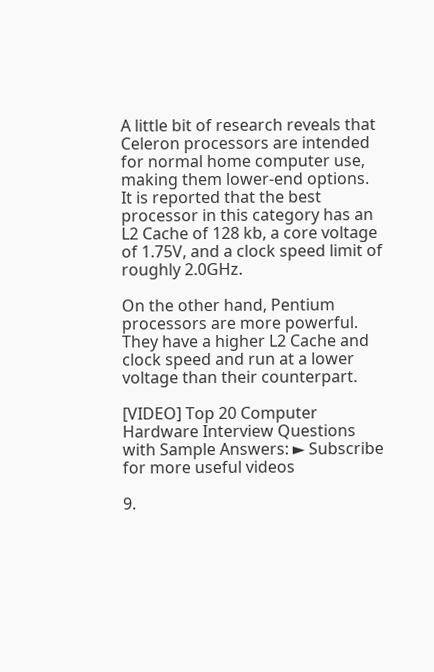A little bit of research reveals that Celeron processors are intended for normal home computer use, making them lower-end options. It is reported that the best processor in this category has an L2 Cache of 128 kb, a core voltage of 1.75V, and a clock speed limit of roughly 2.0GHz.

On the other hand, Pentium processors are more powerful. They have a higher L2 Cache and clock speed and run at a lower voltage than their counterpart.

[VIDEO] Top 20 Computer Hardware Interview Questions with Sample Answers: ► Subscribe for more useful videos

9.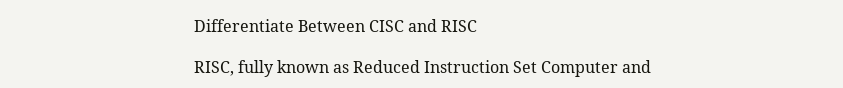Differentiate Between CISC and RISC

RISC, fully known as Reduced Instruction Set Computer and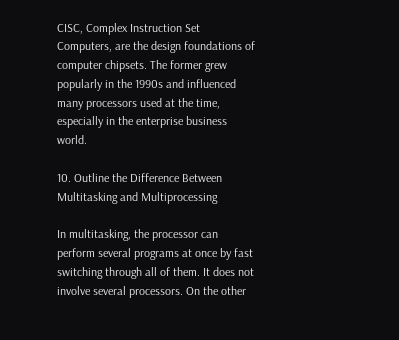CISC, Complex Instruction Set Computers, are the design foundations of computer chipsets. The former grew popularly in the 1990s and influenced many processors used at the time, especially in the enterprise business world.

10. Outline the Difference Between Multitasking and Multiprocessing

In multitasking, the processor can perform several programs at once by fast switching through all of them. It does not involve several processors. On the other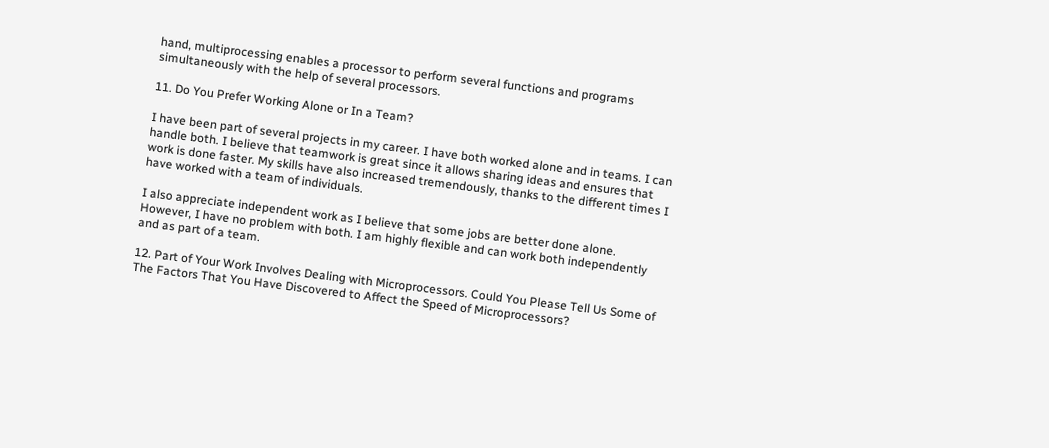hand, multiprocessing enables a processor to perform several functions and programs simultaneously with the help of several processors.

11. Do You Prefer Working Alone or In a Team?

I have been part of several projects in my career. I have both worked alone and in teams. I can handle both. I believe that teamwork is great since it allows sharing ideas and ensures that work is done faster. My skills have also increased tremendously, thanks to the different times I have worked with a team of individuals.

I also appreciate independent work as I believe that some jobs are better done alone. However, I have no problem with both. I am highly flexible and can work both independently and as part of a team.

12. Part of Your Work Involves Dealing with Microprocessors. Could You Please Tell Us Some of The Factors That You Have Discovered to Affect the Speed of Microprocessors?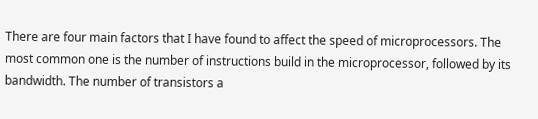There are four main factors that I have found to affect the speed of microprocessors. The most common one is the number of instructions build in the microprocessor, followed by its bandwidth. The number of transistors a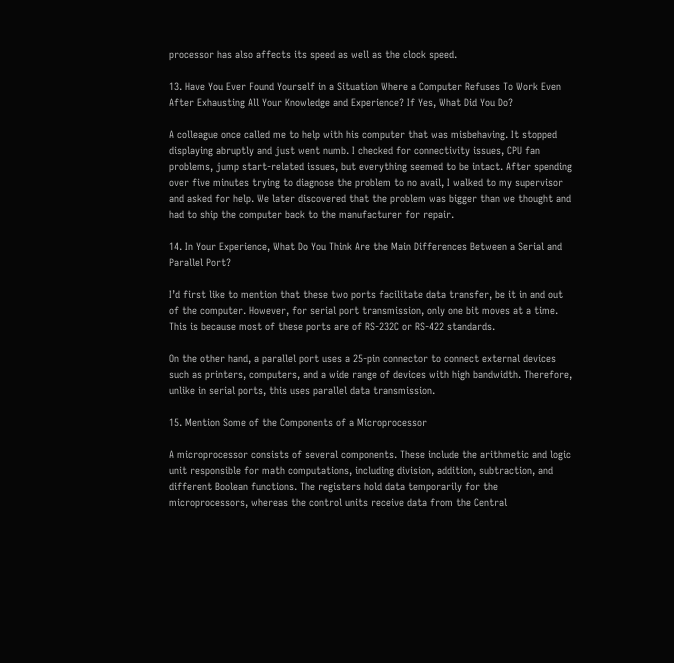processor has also affects its speed as well as the clock speed.

13. Have You Ever Found Yourself in a Situation Where a Computer Refuses To Work Even After Exhausting All Your Knowledge and Experience? If Yes, What Did You Do?

A colleague once called me to help with his computer that was misbehaving. It stopped displaying abruptly and just went numb. I checked for connectivity issues, CPU fan problems, jump start-related issues, but everything seemed to be intact. After spending over five minutes trying to diagnose the problem to no avail, I walked to my supervisor and asked for help. We later discovered that the problem was bigger than we thought and had to ship the computer back to the manufacturer for repair.

14. In Your Experience, What Do You Think Are the Main Differences Between a Serial and Parallel Port?

I’d first like to mention that these two ports facilitate data transfer, be it in and out of the computer. However, for serial port transmission, only one bit moves at a time. This is because most of these ports are of RS-232C or RS-422 standards.

On the other hand, a parallel port uses a 25-pin connector to connect external devices such as printers, computers, and a wide range of devices with high bandwidth. Therefore, unlike in serial ports, this uses parallel data transmission.

15. Mention Some of the Components of a Microprocessor

A microprocessor consists of several components. These include the arithmetic and logic unit responsible for math computations, including division, addition, subtraction, and different Boolean functions. The registers hold data temporarily for the microprocessors, whereas the control units receive data from the Central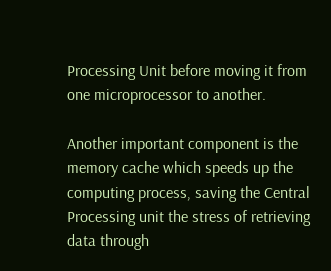Processing Unit before moving it from one microprocessor to another.

Another important component is the memory cache which speeds up the computing process, saving the Central Processing unit the stress of retrieving data through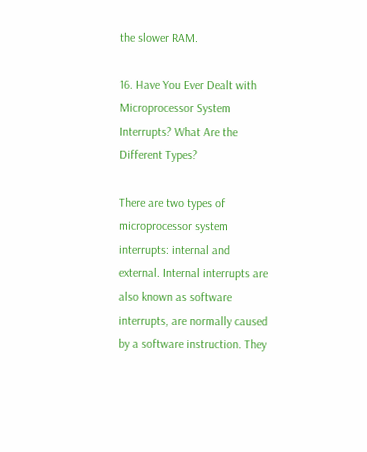the slower RAM.

16. Have You Ever Dealt with Microprocessor System Interrupts? What Are the Different Types?

There are two types of microprocessor system interrupts: internal and external. Internal interrupts are also known as software interrupts, are normally caused by a software instruction. They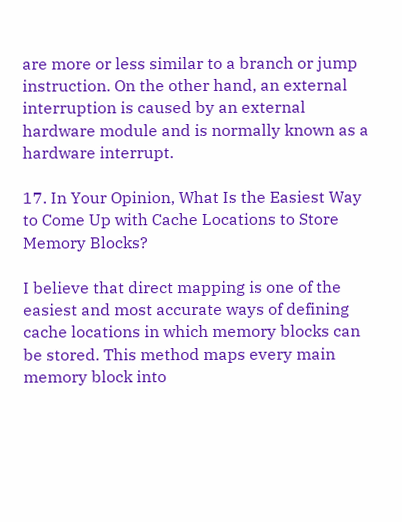are more or less similar to a branch or jump instruction. On the other hand, an external interruption is caused by an external hardware module and is normally known as a hardware interrupt.

17. In Your Opinion, What Is the Easiest Way to Come Up with Cache Locations to Store Memory Blocks?

I believe that direct mapping is one of the easiest and most accurate ways of defining cache locations in which memory blocks can be stored. This method maps every main memory block into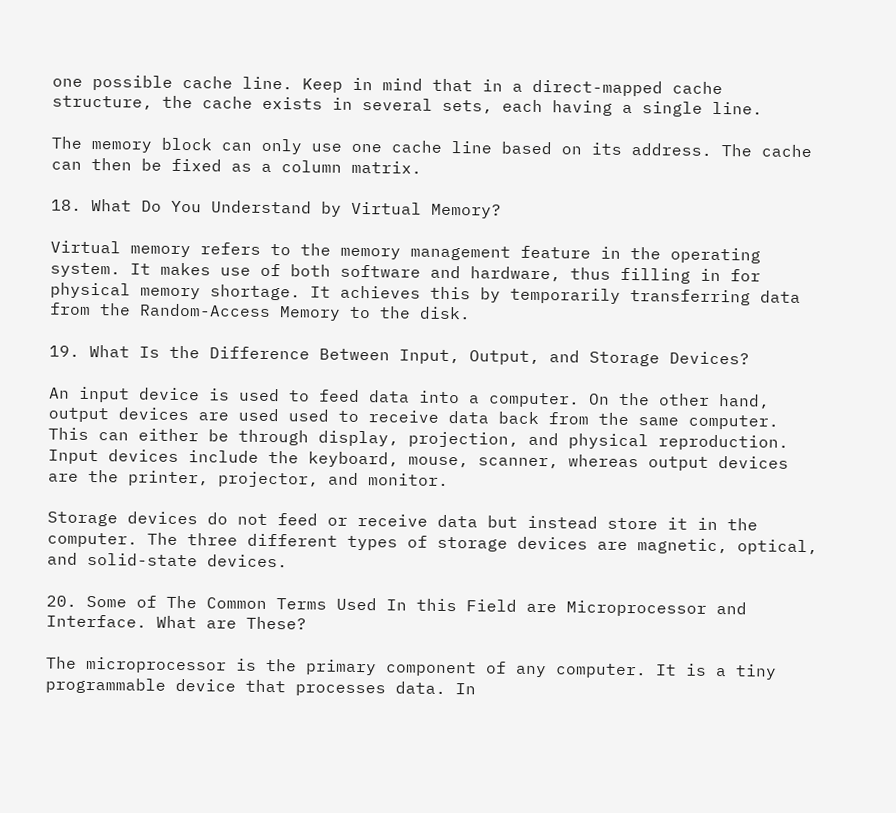one possible cache line. Keep in mind that in a direct-mapped cache structure, the cache exists in several sets, each having a single line.

The memory block can only use one cache line based on its address. The cache can then be fixed as a column matrix.

18. What Do You Understand by Virtual Memory?

Virtual memory refers to the memory management feature in the operating system. It makes use of both software and hardware, thus filling in for physical memory shortage. It achieves this by temporarily transferring data from the Random-Access Memory to the disk.

19. What Is the Difference Between Input, Output, and Storage Devices?

An input device is used to feed data into a computer. On the other hand, output devices are used used to receive data back from the same computer. This can either be through display, projection, and physical reproduction. Input devices include the keyboard, mouse, scanner, whereas output devices are the printer, projector, and monitor.

Storage devices do not feed or receive data but instead store it in the computer. The three different types of storage devices are magnetic, optical, and solid-state devices.

20. Some of The Common Terms Used In this Field are Microprocessor and Interface. What are These?

The microprocessor is the primary component of any computer. It is a tiny programmable device that processes data. In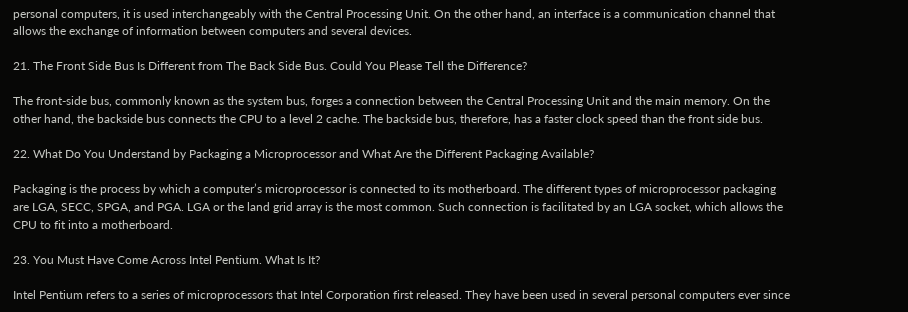personal computers, it is used interchangeably with the Central Processing Unit. On the other hand, an interface is a communication channel that allows the exchange of information between computers and several devices.

21. The Front Side Bus Is Different from The Back Side Bus. Could You Please Tell the Difference?

The front-side bus, commonly known as the system bus, forges a connection between the Central Processing Unit and the main memory. On the other hand, the backside bus connects the CPU to a level 2 cache. The backside bus, therefore, has a faster clock speed than the front side bus.

22. What Do You Understand by Packaging a Microprocessor and What Are the Different Packaging Available?

Packaging is the process by which a computer’s microprocessor is connected to its motherboard. The different types of microprocessor packaging are LGA, SECC, SPGA, and PGA. LGA or the land grid array is the most common. Such connection is facilitated by an LGA socket, which allows the CPU to fit into a motherboard.

23. You Must Have Come Across Intel Pentium. What Is It?

Intel Pentium refers to a series of microprocessors that Intel Corporation first released. They have been used in several personal computers ever since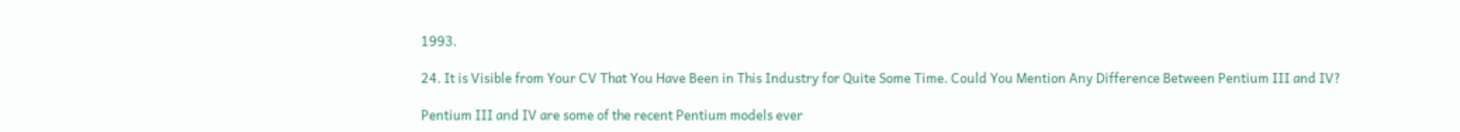1993.

24. It is Visible from Your CV That You Have Been in This Industry for Quite Some Time. Could You Mention Any Difference Between Pentium III and IV?

Pentium III and IV are some of the recent Pentium models ever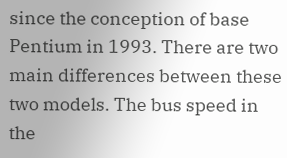since the conception of base Pentium in 1993. There are two main differences between these two models. The bus speed in the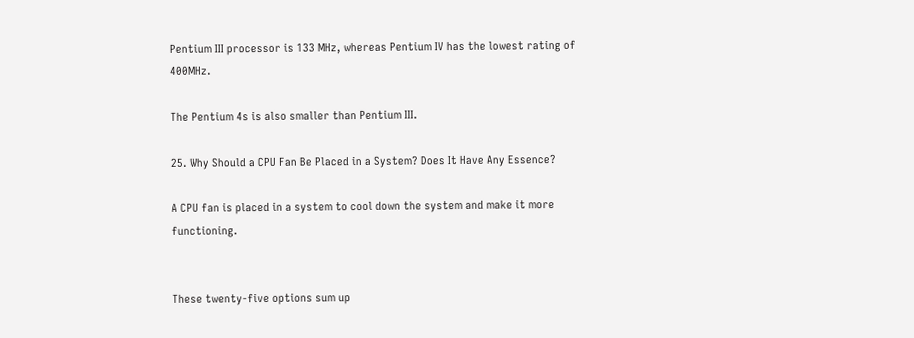Pentium III processor is 133 MHz, whereas Pentium IV has the lowest rating of 400MHz.

The Pentium 4s is also smaller than Pentium III.

25. Why Should a CPU Fan Be Placed in a System? Does It Have Any Essence?

A CPU fan is placed in a system to cool down the system and make it more functioning.


These twenty-five options sum up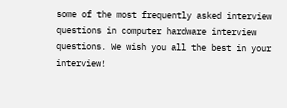some of the most frequently asked interview questions in computer hardware interview questions. We wish you all the best in your interview!